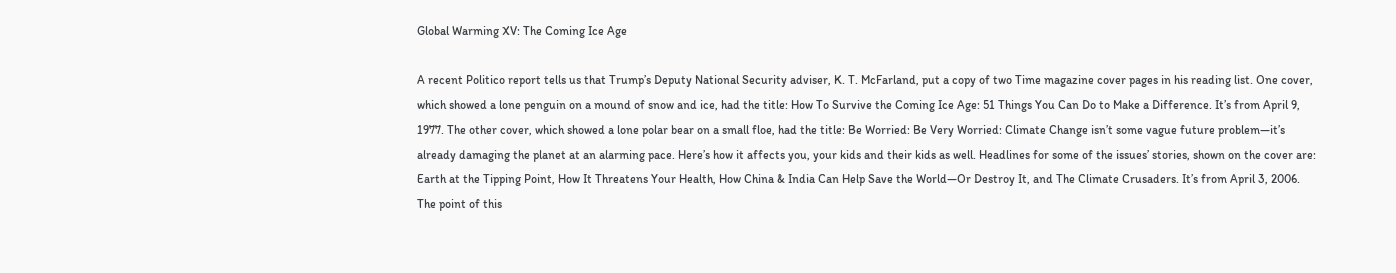Global Warming XV: The Coming Ice Age

A recent Politico report tells us that Trump’s Deputy National Security adviser, K. T. McFarland, put a copy of two Time magazine cover pages in his reading list. One cover, which showed a lone penguin on a mound of snow and ice, had the title: How To Survive the Coming Ice Age: 51 Things You Can Do to Make a Difference. It’s from April 9, 1977. The other cover, which showed a lone polar bear on a small floe, had the title: Be Worried: Be Very Worried: Climate Change isn’t some vague future problem—it’s already damaging the planet at an alarming pace. Here’s how it affects you, your kids and their kids as well. Headlines for some of the issues’ stories, shown on the cover are: Earth at the Tipping Point, How It Threatens Your Health, How China & India Can Help Save the World—Or Destroy It, and The Climate Crusaders. It’s from April 3, 2006. The point of this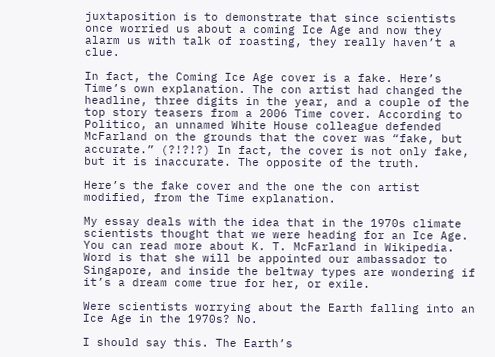juxtaposition is to demonstrate that since scientists once worried us about a coming Ice Age and now they alarm us with talk of roasting, they really haven’t a clue.

In fact, the Coming Ice Age cover is a fake. Here’s Time’s own explanation. The con artist had changed the headline, three digits in the year, and a couple of the top story teasers from a 2006 Time cover. According to Politico, an unnamed White House colleague defended McFarland on the grounds that the cover was “fake, but accurate.” (?!?!?) In fact, the cover is not only fake, but it is inaccurate. The opposite of the truth.

Here’s the fake cover and the one the con artist modified, from the Time explanation.

My essay deals with the idea that in the 1970s climate scientists thought that we were heading for an Ice Age. You can read more about K. T. McFarland in Wikipedia. Word is that she will be appointed our ambassador to Singapore, and inside the beltway types are wondering if it’s a dream come true for her, or exile.

Were scientists worrying about the Earth falling into an Ice Age in the 1970s? No.

I should say this. The Earth’s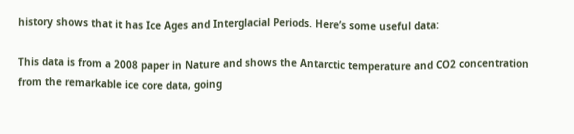history shows that it has Ice Ages and Interglacial Periods. Here’s some useful data:

This data is from a 2008 paper in Nature and shows the Antarctic temperature and CO2 concentration from the remarkable ice core data, going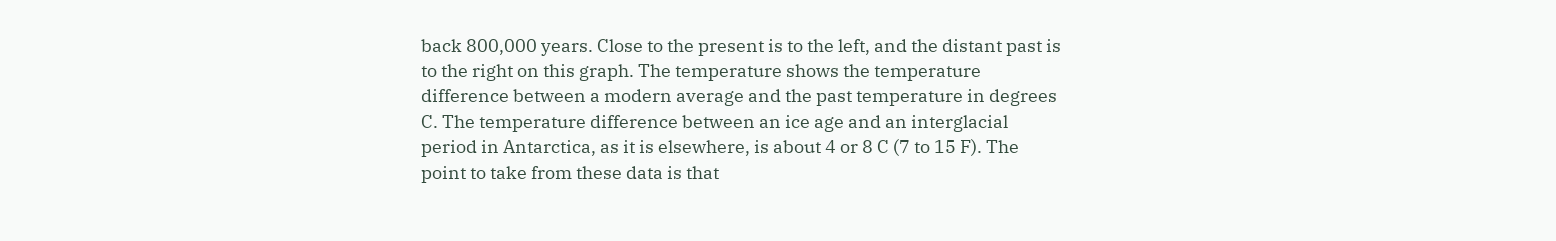back 800,000 years. Close to the present is to the left, and the distant past is to the right on this graph. The temperature shows the temperature difference between a modern average and the past temperature in degrees C. The temperature difference between an ice age and an interglacial period in Antarctica, as it is elsewhere, is about 4 or 8 C (7 to 15 F). The point to take from these data is that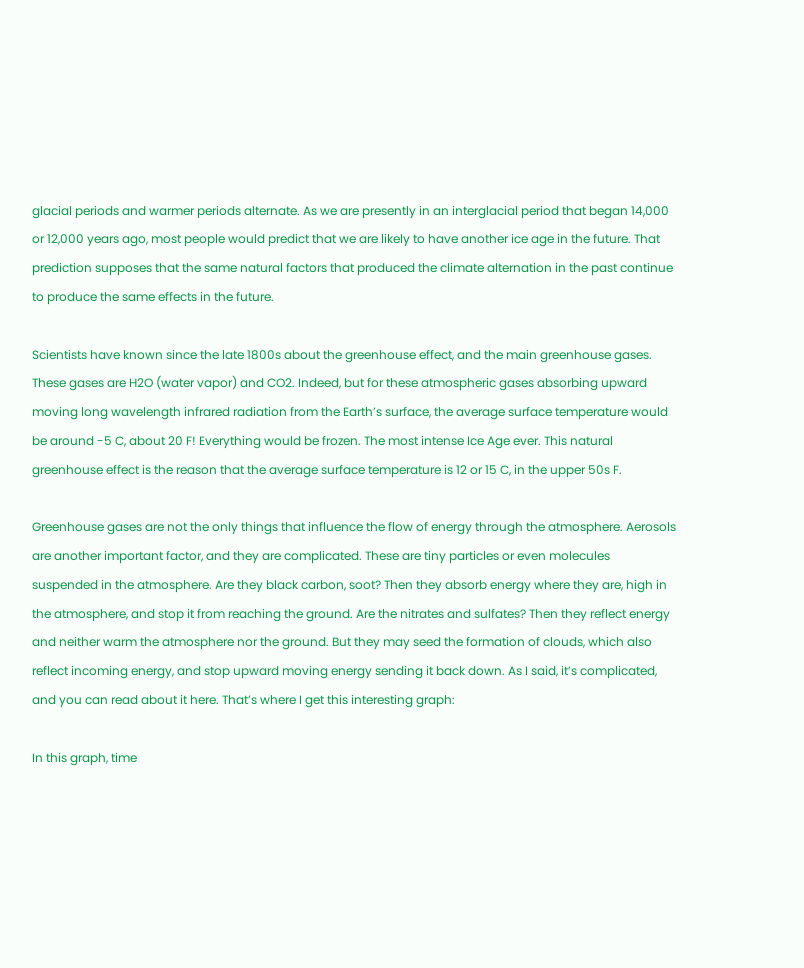glacial periods and warmer periods alternate. As we are presently in an interglacial period that began 14,000 or 12,000 years ago, most people would predict that we are likely to have another ice age in the future. That prediction supposes that the same natural factors that produced the climate alternation in the past continue to produce the same effects in the future.

Scientists have known since the late 1800s about the greenhouse effect, and the main greenhouse gases. These gases are H2O (water vapor) and CO2. Indeed, but for these atmospheric gases absorbing upward moving long wavelength infrared radiation from the Earth’s surface, the average surface temperature would be around -5 C, about 20 F! Everything would be frozen. The most intense Ice Age ever. This natural greenhouse effect is the reason that the average surface temperature is 12 or 15 C, in the upper 50s F.

Greenhouse gases are not the only things that influence the flow of energy through the atmosphere. Aerosols are another important factor, and they are complicated. These are tiny particles or even molecules suspended in the atmosphere. Are they black carbon, soot? Then they absorb energy where they are, high in the atmosphere, and stop it from reaching the ground. Are the nitrates and sulfates? Then they reflect energy and neither warm the atmosphere nor the ground. But they may seed the formation of clouds, which also reflect incoming energy, and stop upward moving energy sending it back down. As I said, it’s complicated, and you can read about it here. That’s where I get this interesting graph:

In this graph, time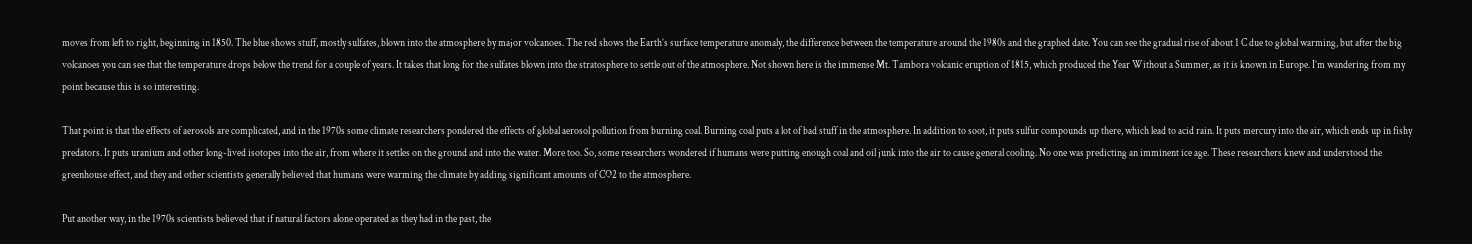moves from left to right, beginning in 1850. The blue shows stuff, mostly sulfates, blown into the atmosphere by major volcanoes. The red shows the Earth’s surface temperature anomaly, the difference between the temperature around the 1980s and the graphed date. You can see the gradual rise of about 1 C due to global warming, but after the big volcanoes you can see that the temperature drops below the trend for a couple of years. It takes that long for the sulfates blown into the stratosphere to settle out of the atmosphere. Not shown here is the immense Mt. Tambora volcanic eruption of 1815, which produced the Year Without a Summer, as it is known in Europe. I’m wandering from my point because this is so interesting.

That point is that the effects of aerosols are complicated, and in the 1970s some climate researchers pondered the effects of global aerosol pollution from burning coal. Burning coal puts a lot of bad stuff in the atmosphere. In addition to soot, it puts sulfur compounds up there, which lead to acid rain. It puts mercury into the air, which ends up in fishy predators. It puts uranium and other long-lived isotopes into the air, from where it settles on the ground and into the water. More too. So, some researchers wondered if humans were putting enough coal and oil junk into the air to cause general cooling. No one was predicting an imminent ice age. These researchers knew and understood the greenhouse effect, and they and other scientists generally believed that humans were warming the climate by adding significant amounts of CO2 to the atmosphere.

Put another way, in the 1970s scientists believed that if natural factors alone operated as they had in the past, the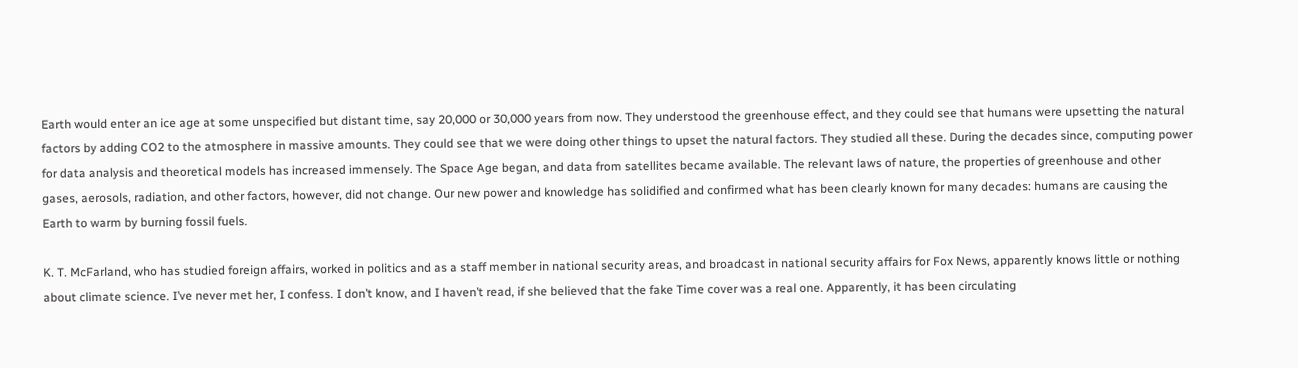Earth would enter an ice age at some unspecified but distant time, say 20,000 or 30,000 years from now. They understood the greenhouse effect, and they could see that humans were upsetting the natural factors by adding CO2 to the atmosphere in massive amounts. They could see that we were doing other things to upset the natural factors. They studied all these. During the decades since, computing power for data analysis and theoretical models has increased immensely. The Space Age began, and data from satellites became available. The relevant laws of nature, the properties of greenhouse and other gases, aerosols, radiation, and other factors, however, did not change. Our new power and knowledge has solidified and confirmed what has been clearly known for many decades: humans are causing the Earth to warm by burning fossil fuels.

K. T. McFarland, who has studied foreign affairs, worked in politics and as a staff member in national security areas, and broadcast in national security affairs for Fox News, apparently knows little or nothing about climate science. I’ve never met her, I confess. I don’t know, and I haven’t read, if she believed that the fake Time cover was a real one. Apparently, it has been circulating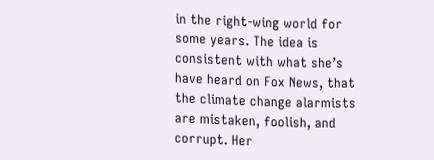in the right-wing world for some years. The idea is consistent with what she’s have heard on Fox News, that the climate change alarmists are mistaken, foolish, and corrupt. Her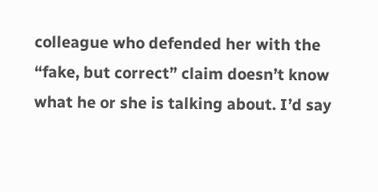colleague who defended her with the “fake, but correct” claim doesn’t know what he or she is talking about. I’d say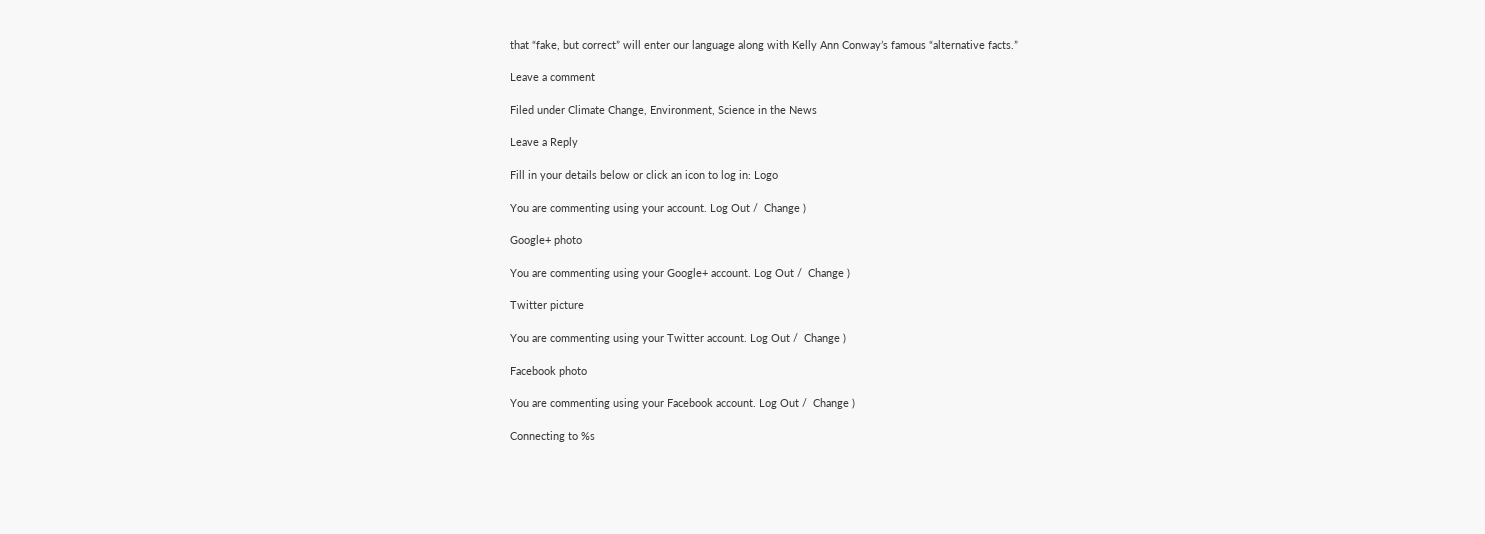that “fake, but correct” will enter our language along with Kelly Ann Conway’s famous “alternative facts.”

Leave a comment

Filed under Climate Change, Environment, Science in the News

Leave a Reply

Fill in your details below or click an icon to log in: Logo

You are commenting using your account. Log Out /  Change )

Google+ photo

You are commenting using your Google+ account. Log Out /  Change )

Twitter picture

You are commenting using your Twitter account. Log Out /  Change )

Facebook photo

You are commenting using your Facebook account. Log Out /  Change )

Connecting to %s